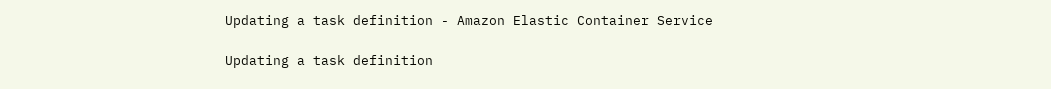Updating a task definition - Amazon Elastic Container Service

Updating a task definition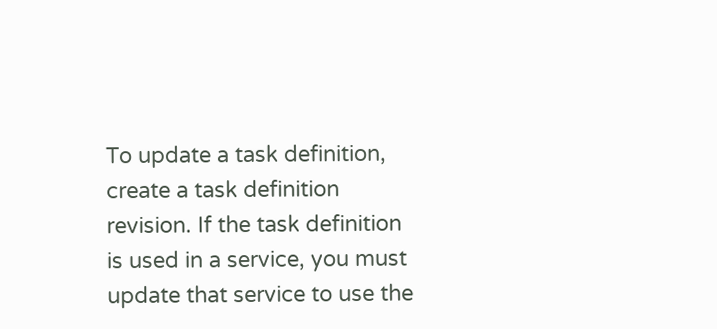To update a task definition, create a task definition revision. If the task definition is used in a service, you must update that service to use the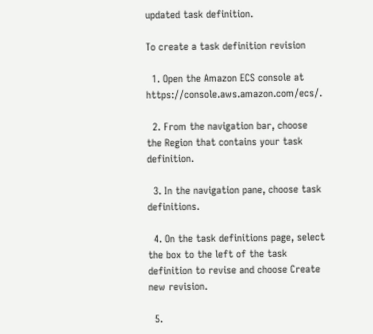updated task definition.

To create a task definition revision

  1. Open the Amazon ECS console at https://console.aws.amazon.com/ecs/.

  2. From the navigation bar, choose the Region that contains your task definition.

  3. In the navigation pane, choose task definitions.

  4. On the task definitions page, select the box to the left of the task definition to revise and choose Create new revision.

  5.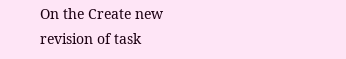On the Create new revision of task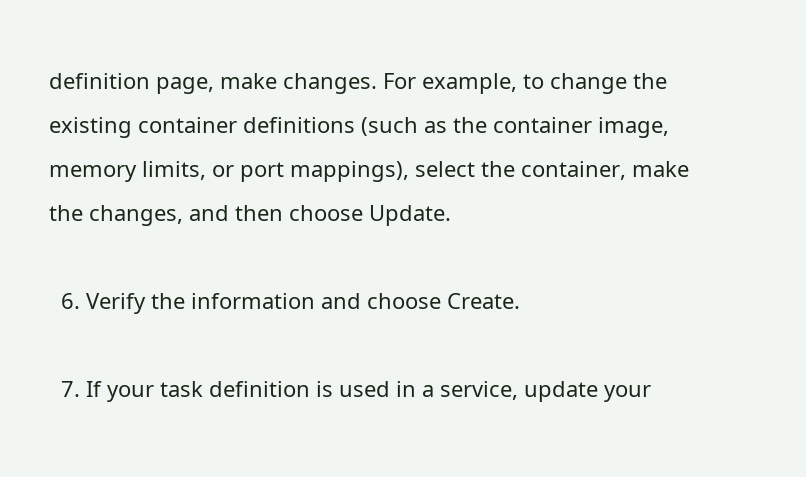definition page, make changes. For example, to change the existing container definitions (such as the container image, memory limits, or port mappings), select the container, make the changes, and then choose Update.

  6. Verify the information and choose Create.

  7. If your task definition is used in a service, update your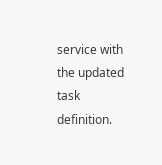service with the updated task definition.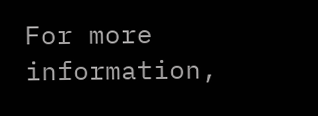For more information,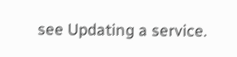see Updating a service.